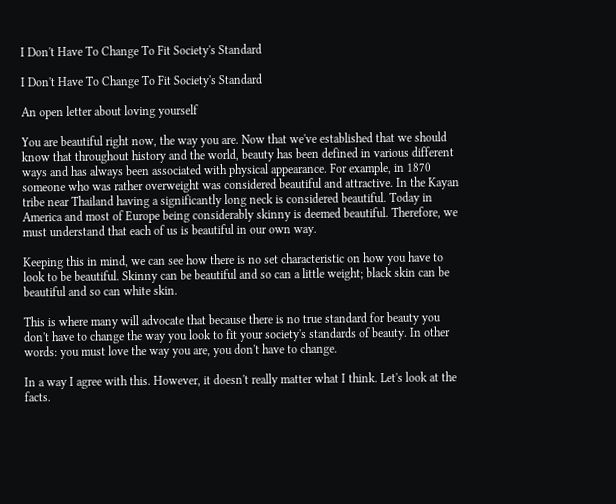I Don't Have To Change To Fit Society's Standard

I Don't Have To Change To Fit Society's Standard

An open letter about loving yourself

You are beautiful right now, the way you are. Now that we've established that we should know that throughout history and the world, beauty has been defined in various different ways and has always been associated with physical appearance. For example, in 1870 someone who was rather overweight was considered beautiful and attractive. In the Kayan tribe near Thailand having a significantly long neck is considered beautiful. Today in America and most of Europe being considerably skinny is deemed beautiful. Therefore, we must understand that each of us is beautiful in our own way.

Keeping this in mind, we can see how there is no set characteristic on how you have to look to be beautiful. Skinny can be beautiful and so can a little weight; black skin can be beautiful and so can white skin.

This is where many will advocate that because there is no true standard for beauty you don't have to change the way you look to fit your society's standards of beauty. In other words: you must love the way you are, you don't have to change.

In a way I agree with this. However, it doesn't really matter what I think. Let's look at the facts.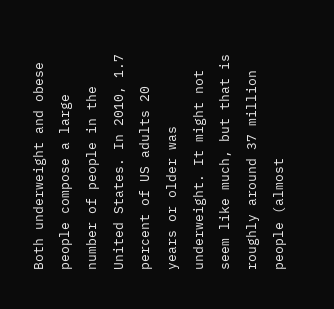Both underweight and obese people compose a large number of people in the United States. In 2010, 1.7 percent of US adults 20 years or older was underweight. It might not seem like much, but that is roughly around 37 million people (almost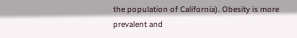the population of California). Obesity is more prevalent and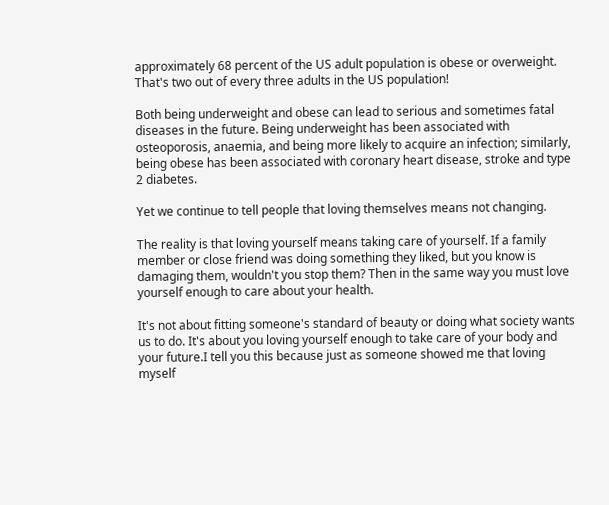approximately 68 percent of the US adult population is obese or overweight. That's two out of every three adults in the US population!

Both being underweight and obese can lead to serious and sometimes fatal diseases in the future. Being underweight has been associated with osteoporosis, anaemia, and being more likely to acquire an infection; similarly, being obese has been associated with coronary heart disease, stroke and type 2 diabetes.

Yet we continue to tell people that loving themselves means not changing.

The reality is that loving yourself means taking care of yourself. If a family member or close friend was doing something they liked, but you know is damaging them, wouldn't you stop them? Then in the same way you must love yourself enough to care about your health.

It's not about fitting someone's standard of beauty or doing what society wants us to do. It's about you loving yourself enough to take care of your body and your future.I tell you this because just as someone showed me that loving myself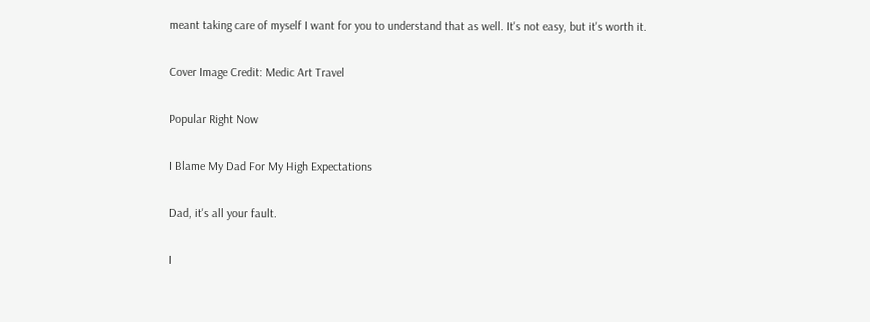meant taking care of myself I want for you to understand that as well. It's not easy, but it's worth it.

Cover Image Credit: Medic Art Travel

Popular Right Now

I Blame My Dad For My High Expectations

Dad, it's all your fault.

I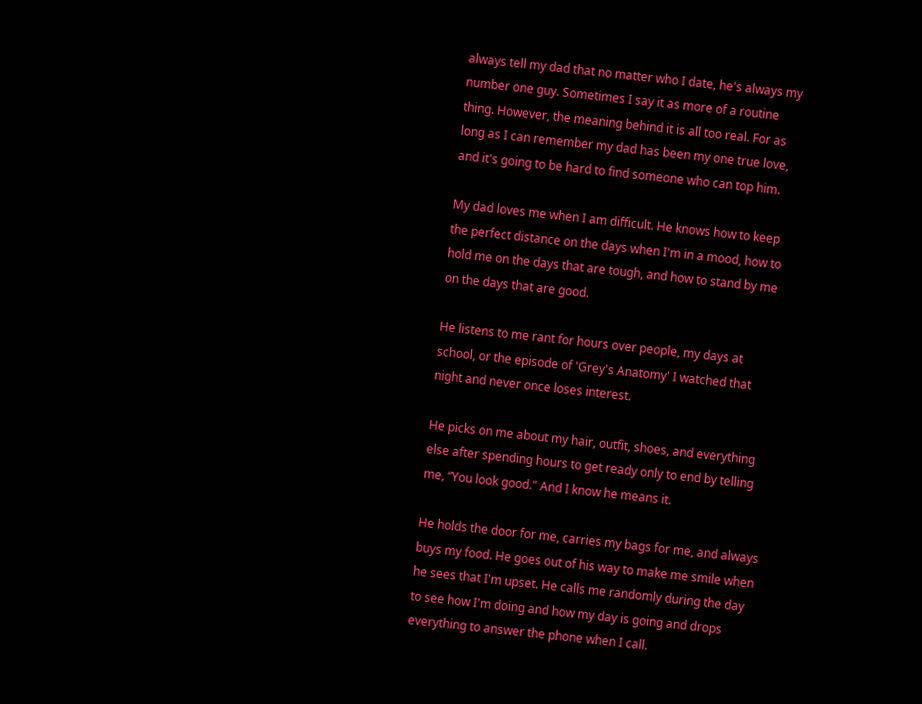always tell my dad that no matter who I date, he's always my number one guy. Sometimes I say it as more of a routine thing. However, the meaning behind it is all too real. For as long as I can remember my dad has been my one true love, and it's going to be hard to find someone who can top him.

My dad loves me when I am difficult. He knows how to keep the perfect distance on the days when I'm in a mood, how to hold me on the days that are tough, and how to stand by me on the days that are good.

He listens to me rant for hours over people, my days at school, or the episode of 'Grey's Anatomy' I watched that night and never once loses interest.

He picks on me about my hair, outfit, shoes, and everything else after spending hours to get ready only to end by telling me, “You look good." And I know he means it.

He holds the door for me, carries my bags for me, and always buys my food. He goes out of his way to make me smile when he sees that I'm upset. He calls me randomly during the day to see how I'm doing and how my day is going and drops everything to answer the phone when I call.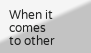When it comes to other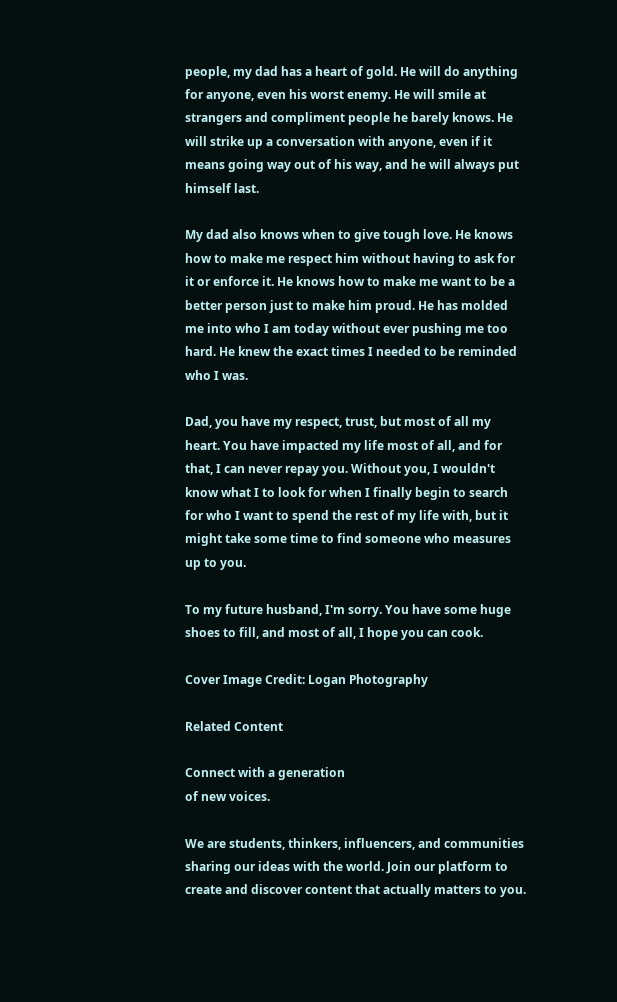people, my dad has a heart of gold. He will do anything for anyone, even his worst enemy. He will smile at strangers and compliment people he barely knows. He will strike up a conversation with anyone, even if it means going way out of his way, and he will always put himself last.

My dad also knows when to give tough love. He knows how to make me respect him without having to ask for it or enforce it. He knows how to make me want to be a better person just to make him proud. He has molded me into who I am today without ever pushing me too hard. He knew the exact times I needed to be reminded who I was.

Dad, you have my respect, trust, but most of all my heart. You have impacted my life most of all, and for that, I can never repay you. Without you, I wouldn't know what I to look for when I finally begin to search for who I want to spend the rest of my life with, but it might take some time to find someone who measures up to you.

To my future husband, I'm sorry. You have some huge shoes to fill, and most of all, I hope you can cook.

Cover Image Credit: Logan Photography

Related Content

Connect with a generation
of new voices.

We are students, thinkers, influencers, and communities sharing our ideas with the world. Join our platform to create and discover content that actually matters to you.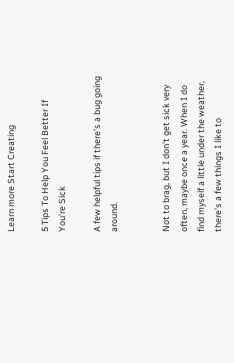Learn more Start Creating

5 Tips To Help You Feel Better If You're Sick

A few helpful tips if there's a bug going around.


Not to brag, but I don't get sick very often, maybe once a year. When I do find myself a little under the weather, there's a few things I like to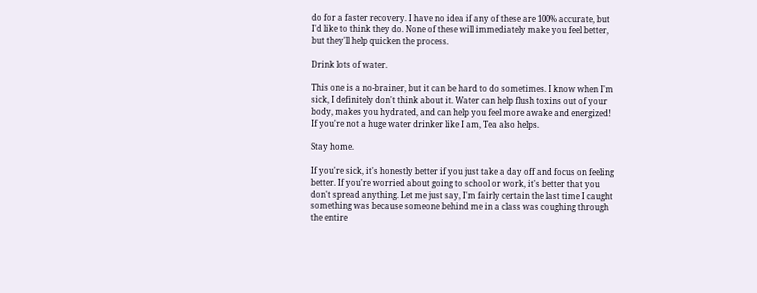do for a faster recovery. I have no idea if any of these are 100% accurate, but I'd like to think they do. None of these will immediately make you feel better, but they'll help quicken the process.

Drink lots of water.

This one is a no-brainer, but it can be hard to do sometimes. I know when I'm sick, I definitely don't think about it. Water can help flush toxins out of your body, makes you hydrated, and can help you feel more awake and energized! If you're not a huge water drinker like I am, Tea also helps.

Stay home.

If you're sick, it's honestly better if you just take a day off and focus on feeling better. If you're worried about going to school or work, it's better that you don't spread anything. Let me just say, I'm fairly certain the last time I caught something was because someone behind me in a class was coughing through the entire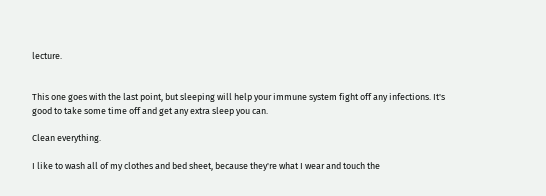lecture.


This one goes with the last point, but sleeping will help your immune system fight off any infections. It's good to take some time off and get any extra sleep you can.

Clean everything.

I like to wash all of my clothes and bed sheet, because they're what I wear and touch the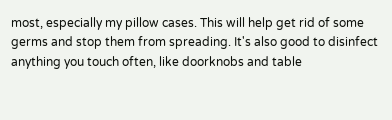most, especially my pillow cases. This will help get rid of some germs and stop them from spreading. It's also good to disinfect anything you touch often, like doorknobs and table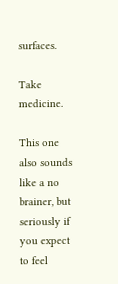surfaces.

Take medicine.

This one also sounds like a no brainer, but seriously if you expect to feel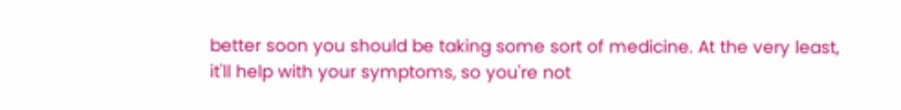better soon you should be taking some sort of medicine. At the very least, it'll help with your symptoms, so you're not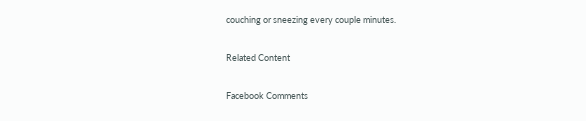couching or sneezing every couple minutes.

Related Content

Facebook Comments